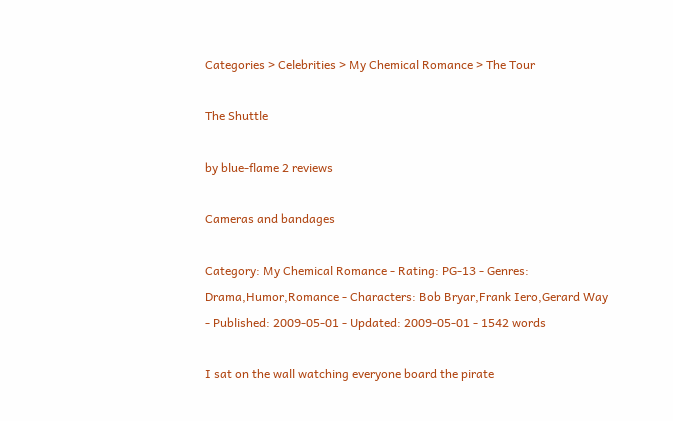Categories > Celebrities > My Chemical Romance > The Tour

The Shuttle

by blue-flame 2 reviews

Cameras and bandages

Category: My Chemical Romance - Rating: PG-13 - Genres: Drama,Humor,Romance - Characters: Bob Bryar,Frank Iero,Gerard Way - Published: 2009-05-01 - Updated: 2009-05-01 - 1542 words

I sat on the wall watching everyone board the pirate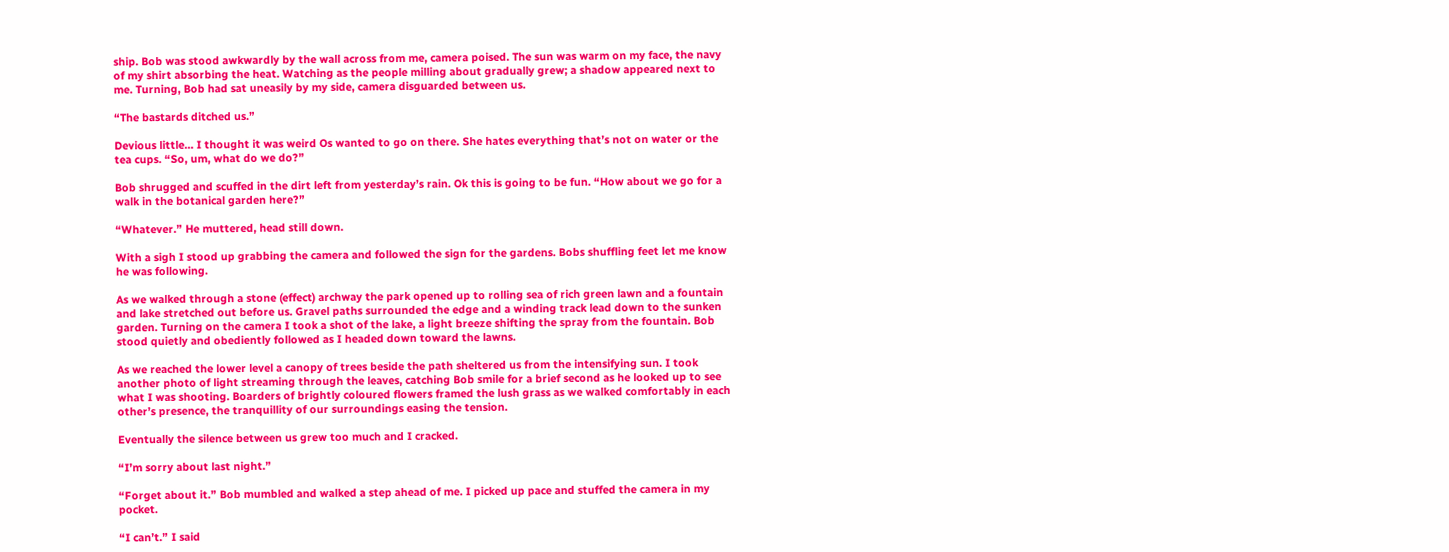ship. Bob was stood awkwardly by the wall across from me, camera poised. The sun was warm on my face, the navy of my shirt absorbing the heat. Watching as the people milling about gradually grew; a shadow appeared next to me. Turning, Bob had sat uneasily by my side, camera disguarded between us.

“The bastards ditched us.”

Devious little… I thought it was weird Os wanted to go on there. She hates everything that’s not on water or the tea cups. “So, um, what do we do?”

Bob shrugged and scuffed in the dirt left from yesterday’s rain. Ok this is going to be fun. “How about we go for a walk in the botanical garden here?”

“Whatever.” He muttered, head still down.

With a sigh I stood up grabbing the camera and followed the sign for the gardens. Bobs shuffling feet let me know he was following.

As we walked through a stone (effect) archway the park opened up to rolling sea of rich green lawn and a fountain and lake stretched out before us. Gravel paths surrounded the edge and a winding track lead down to the sunken garden. Turning on the camera I took a shot of the lake, a light breeze shifting the spray from the fountain. Bob stood quietly and obediently followed as I headed down toward the lawns.

As we reached the lower level a canopy of trees beside the path sheltered us from the intensifying sun. I took another photo of light streaming through the leaves, catching Bob smile for a brief second as he looked up to see what I was shooting. Boarders of brightly coloured flowers framed the lush grass as we walked comfortably in each other’s presence, the tranquillity of our surroundings easing the tension.

Eventually the silence between us grew too much and I cracked.

“I’m sorry about last night.”

“Forget about it.” Bob mumbled and walked a step ahead of me. I picked up pace and stuffed the camera in my pocket.

“I can’t.” I said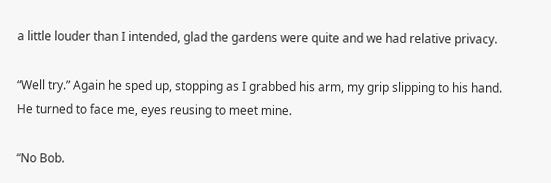a little louder than I intended, glad the gardens were quite and we had relative privacy.

“Well try.” Again he sped up, stopping as I grabbed his arm, my grip slipping to his hand. He turned to face me, eyes reusing to meet mine.

“No Bob.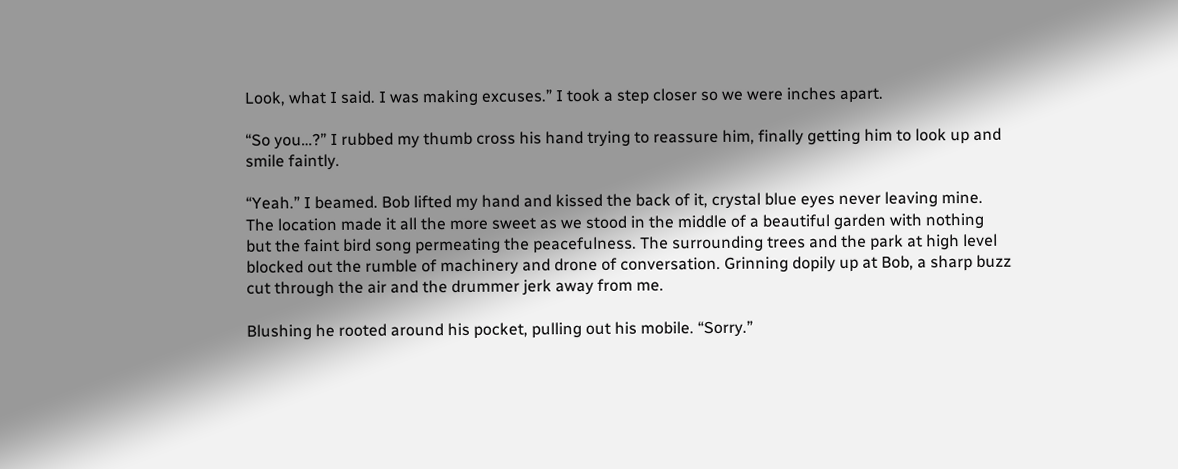Look, what I said. I was making excuses.” I took a step closer so we were inches apart.

“So you…?” I rubbed my thumb cross his hand trying to reassure him, finally getting him to look up and smile faintly.

“Yeah.” I beamed. Bob lifted my hand and kissed the back of it, crystal blue eyes never leaving mine. The location made it all the more sweet as we stood in the middle of a beautiful garden with nothing but the faint bird song permeating the peacefulness. The surrounding trees and the park at high level blocked out the rumble of machinery and drone of conversation. Grinning dopily up at Bob, a sharp buzz cut through the air and the drummer jerk away from me.

Blushing he rooted around his pocket, pulling out his mobile. “Sorry.”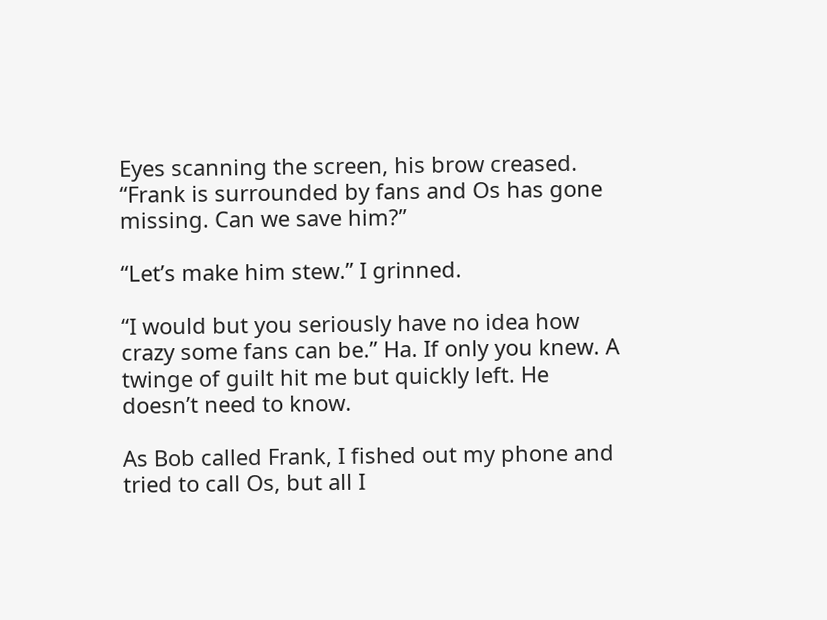Eyes scanning the screen, his brow creased. “Frank is surrounded by fans and Os has gone missing. Can we save him?”

“Let’s make him stew.” I grinned.

“I would but you seriously have no idea how crazy some fans can be.” Ha. If only you knew. A twinge of guilt hit me but quickly left. He doesn’t need to know.

As Bob called Frank, I fished out my phone and tried to call Os, but all I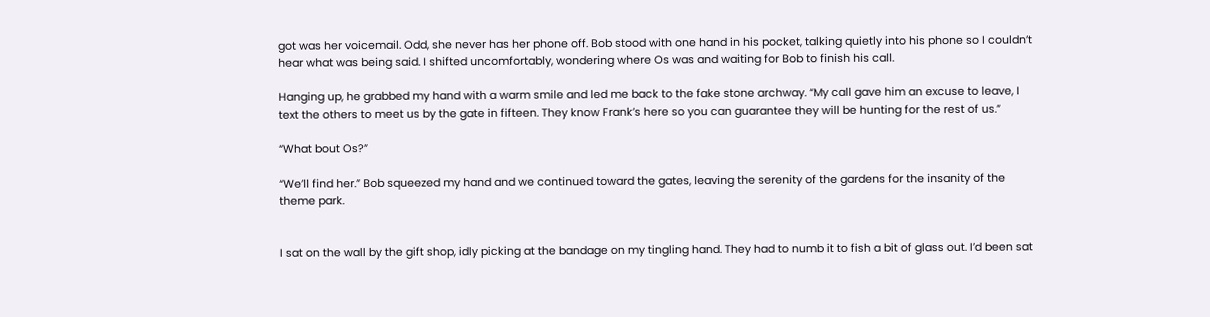got was her voicemail. Odd, she never has her phone off. Bob stood with one hand in his pocket, talking quietly into his phone so I couldn’t hear what was being said. I shifted uncomfortably, wondering where Os was and waiting for Bob to finish his call.

Hanging up, he grabbed my hand with a warm smile and led me back to the fake stone archway. “My call gave him an excuse to leave, I text the others to meet us by the gate in fifteen. They know Frank’s here so you can guarantee they will be hunting for the rest of us.”

“What bout Os?”

“We’ll find her.” Bob squeezed my hand and we continued toward the gates, leaving the serenity of the gardens for the insanity of the theme park.


I sat on the wall by the gift shop, idly picking at the bandage on my tingling hand. They had to numb it to fish a bit of glass out. I’d been sat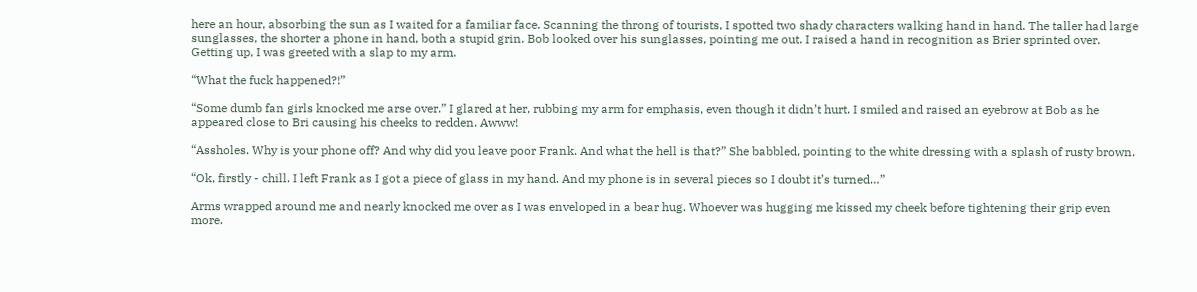here an hour, absorbing the sun as I waited for a familiar face. Scanning the throng of tourists, I spotted two shady characters walking hand in hand. The taller had large sunglasses, the shorter a phone in hand, both a stupid grin. Bob looked over his sunglasses, pointing me out. I raised a hand in recognition as Brier sprinted over. Getting up, I was greeted with a slap to my arm.

“What the fuck happened?!”

“Some dumb fan girls knocked me arse over.” I glared at her, rubbing my arm for emphasis, even though it didn’t hurt. I smiled and raised an eyebrow at Bob as he appeared close to Bri causing his cheeks to redden. Awww!

“Assholes. Why is your phone off? And why did you leave poor Frank. And what the hell is that?” She babbled, pointing to the white dressing with a splash of rusty brown.

“Ok, firstly - chill. I left Frank as I got a piece of glass in my hand. And my phone is in several pieces so I doubt it’s turned…”

Arms wrapped around me and nearly knocked me over as I was enveloped in a bear hug. Whoever was hugging me kissed my cheek before tightening their grip even more.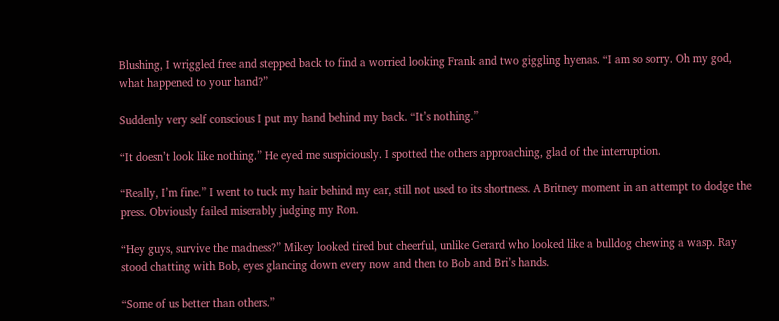Blushing, I wriggled free and stepped back to find a worried looking Frank and two giggling hyenas. “I am so sorry. Oh my god, what happened to your hand?”

Suddenly very self conscious I put my hand behind my back. “It’s nothing.”

“It doesn’t look like nothing.” He eyed me suspiciously. I spotted the others approaching, glad of the interruption.

“Really, I’m fine.” I went to tuck my hair behind my ear, still not used to its shortness. A Britney moment in an attempt to dodge the press. Obviously failed miserably judging my Ron.

“Hey guys, survive the madness?” Mikey looked tired but cheerful, unlike Gerard who looked like a bulldog chewing a wasp. Ray stood chatting with Bob, eyes glancing down every now and then to Bob and Bri’s hands.

“Some of us better than others.”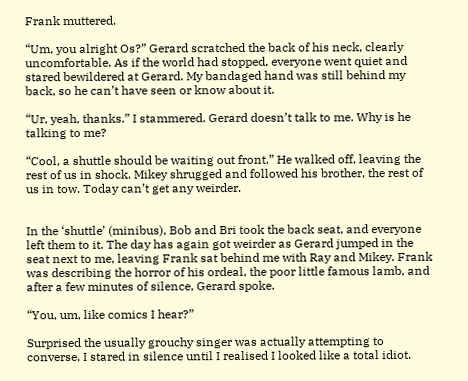Frank muttered.

“Um, you alright Os?” Gerard scratched the back of his neck, clearly uncomfortable. As if the world had stopped, everyone went quiet and stared bewildered at Gerard. My bandaged hand was still behind my back, so he can’t have seen or know about it.

“Ur, yeah, thanks.” I stammered. Gerard doesn’t talk to me. Why is he talking to me?

“Cool, a shuttle should be waiting out front.” He walked off, leaving the rest of us in shock. Mikey shrugged and followed his brother, the rest of us in tow. Today can’t get any weirder.


In the ‘shuttle’ (minibus), Bob and Bri took the back seat, and everyone left them to it. The day has again got weirder as Gerard jumped in the seat next to me, leaving Frank sat behind me with Ray and Mikey. Frank was describing the horror of his ordeal, the poor little famous lamb, and after a few minutes of silence, Gerard spoke.

“You, um, like comics I hear?”

Surprised the usually grouchy singer was actually attempting to converse, I stared in silence until I realised I looked like a total idiot.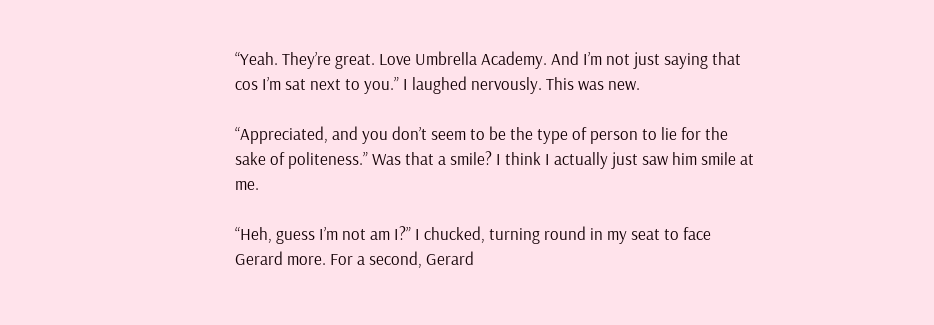“Yeah. They’re great. Love Umbrella Academy. And I’m not just saying that cos I’m sat next to you.” I laughed nervously. This was new.

“Appreciated, and you don’t seem to be the type of person to lie for the sake of politeness.” Was that a smile? I think I actually just saw him smile at me.

“Heh, guess I’m not am I?” I chucked, turning round in my seat to face Gerard more. For a second, Gerard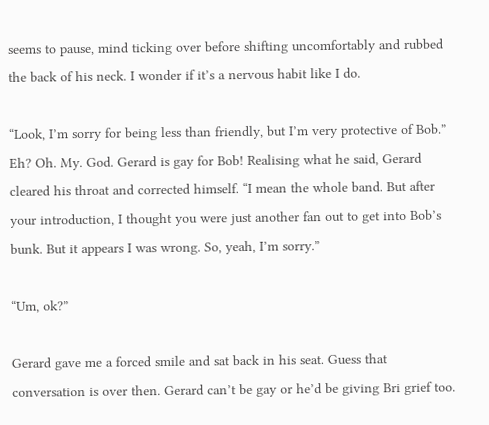seems to pause, mind ticking over before shifting uncomfortably and rubbed the back of his neck. I wonder if it’s a nervous habit like I do.

“Look, I’m sorry for being less than friendly, but I’m very protective of Bob.” Eh? Oh. My. God. Gerard is gay for Bob! Realising what he said, Gerard cleared his throat and corrected himself. “I mean the whole band. But after your introduction, I thought you were just another fan out to get into Bob’s bunk. But it appears I was wrong. So, yeah, I’m sorry.”

“Um, ok?”

Gerard gave me a forced smile and sat back in his seat. Guess that conversation is over then. Gerard can’t be gay or he’d be giving Bri grief too.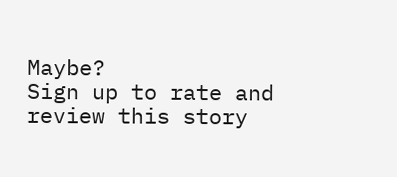Maybe?
Sign up to rate and review this story